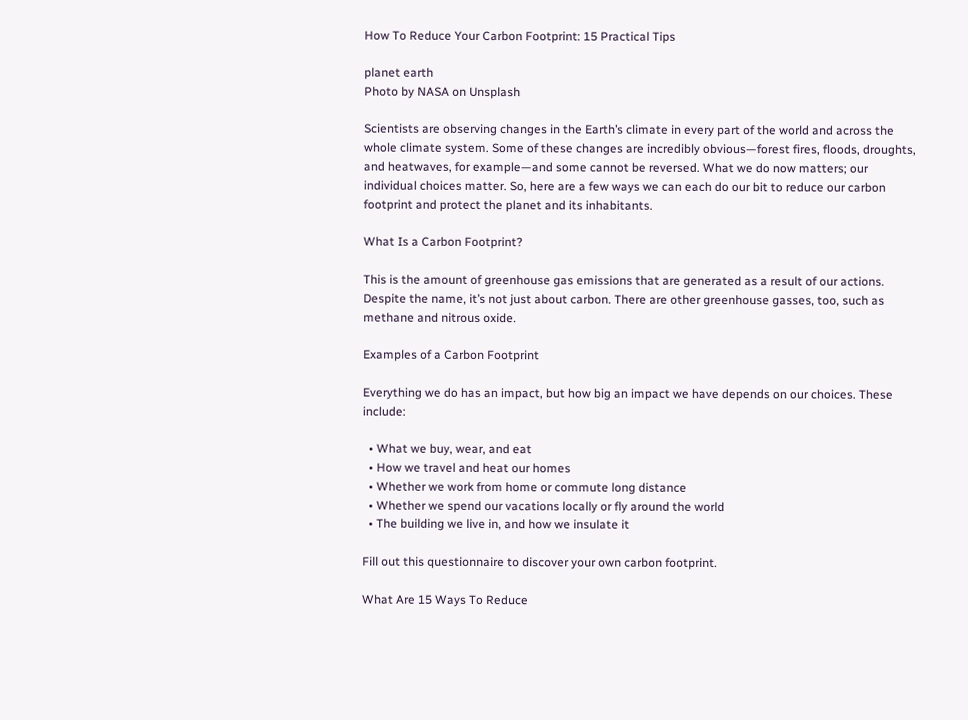How To Reduce Your Carbon Footprint: 15 Practical Tips

planet earth
Photo by NASA on Unsplash

Scientists are observing changes in the Earth’s climate in every part of the world and across the whole climate system. Some of these changes are incredibly obvious—forest fires, floods, droughts, and heatwaves, for example—and some cannot be reversed. What we do now matters; our individual choices matter. So, here are a few ways we can each do our bit to reduce our carbon footprint and protect the planet and its inhabitants.

What Is a Carbon Footprint?

This is the amount of greenhouse gas emissions that are generated as a result of our actions. Despite the name, it’s not just about carbon. There are other greenhouse gasses, too, such as methane and nitrous oxide.

Examples of a Carbon Footprint

Everything we do has an impact, but how big an impact we have depends on our choices. These include:

  • What we buy, wear, and eat
  • How we travel and heat our homes
  • Whether we work from home or commute long distance
  • Whether we spend our vacations locally or fly around the world
  • The building we live in, and how we insulate it

Fill out this questionnaire to discover your own carbon footprint.

What Are 15 Ways To Reduce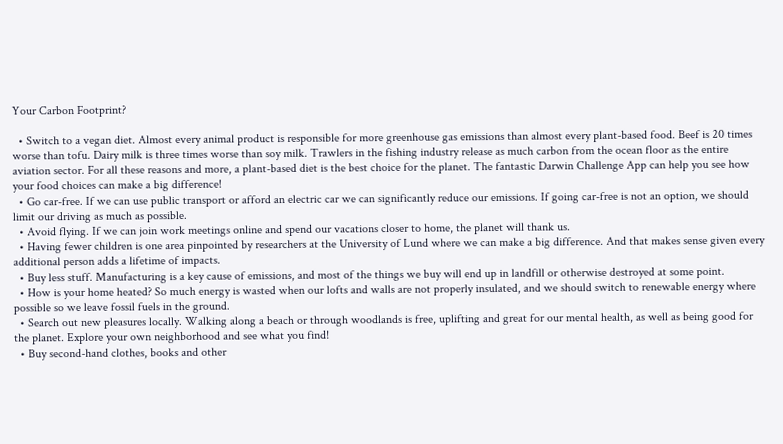Your Carbon Footprint?

  • Switch to a vegan diet. Almost every animal product is responsible for more greenhouse gas emissions than almost every plant-based food. Beef is 20 times worse than tofu. Dairy milk is three times worse than soy milk. Trawlers in the fishing industry release as much carbon from the ocean floor as the entire aviation sector. For all these reasons and more, a plant-based diet is the best choice for the planet. The fantastic Darwin Challenge App can help you see how your food choices can make a big difference!
  • Go car-free. If we can use public transport or afford an electric car we can significantly reduce our emissions. If going car-free is not an option, we should limit our driving as much as possible.
  • Avoid flying. If we can join work meetings online and spend our vacations closer to home, the planet will thank us.
  • Having fewer children is one area pinpointed by researchers at the University of Lund where we can make a big difference. And that makes sense given every additional person adds a lifetime of impacts.
  • Buy less stuff. Manufacturing is a key cause of emissions, and most of the things we buy will end up in landfill or otherwise destroyed at some point.
  • How is your home heated? So much energy is wasted when our lofts and walls are not properly insulated, and we should switch to renewable energy where possible so we leave fossil fuels in the ground.
  • Search out new pleasures locally. Walking along a beach or through woodlands is free, uplifting and great for our mental health, as well as being good for the planet. Explore your own neighborhood and see what you find!
  • Buy second-hand clothes, books and other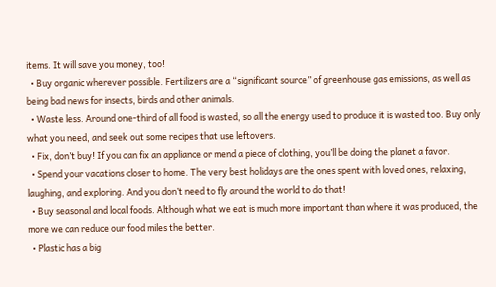items. It will save you money, too!
  • Buy organic wherever possible. Fertilizers are a “significant source” of greenhouse gas emissions, as well as being bad news for insects, birds and other animals.
  • Waste less. Around one-third of all food is wasted, so all the energy used to produce it is wasted too. Buy only what you need, and seek out some recipes that use leftovers.
  • Fix, don’t buy! If you can fix an appliance or mend a piece of clothing, you’ll be doing the planet a favor.
  • Spend your vacations closer to home. The very best holidays are the ones spent with loved ones, relaxing, laughing, and exploring. And you don’t need to fly around the world to do that!
  • Buy seasonal and local foods. Although what we eat is much more important than where it was produced, the more we can reduce our food miles the better.
  • Plastic has a big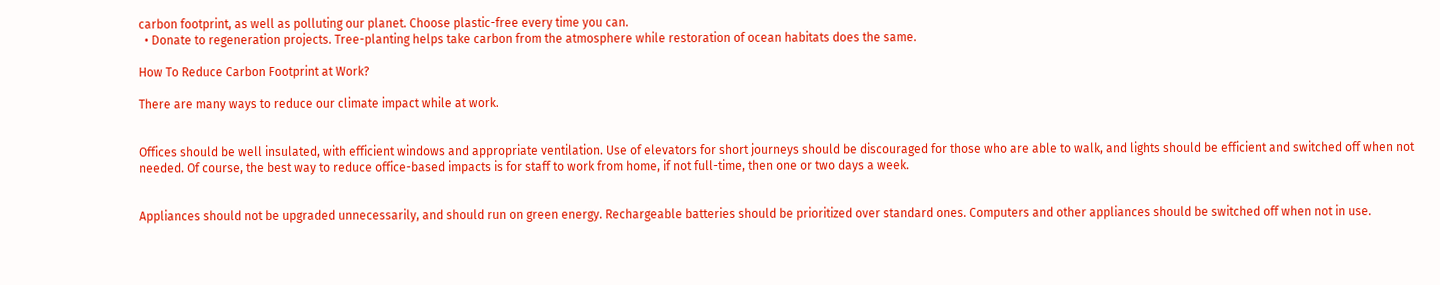carbon footprint, as well as polluting our planet. Choose plastic-free every time you can.
  • Donate to regeneration projects. Tree-planting helps take carbon from the atmosphere while restoration of ocean habitats does the same.

How To Reduce Carbon Footprint at Work?

There are many ways to reduce our climate impact while at work.


Offices should be well insulated, with efficient windows and appropriate ventilation. Use of elevators for short journeys should be discouraged for those who are able to walk, and lights should be efficient and switched off when not needed. Of course, the best way to reduce office-based impacts is for staff to work from home, if not full-time, then one or two days a week.


Appliances should not be upgraded unnecessarily, and should run on green energy. Rechargeable batteries should be prioritized over standard ones. Computers and other appliances should be switched off when not in use.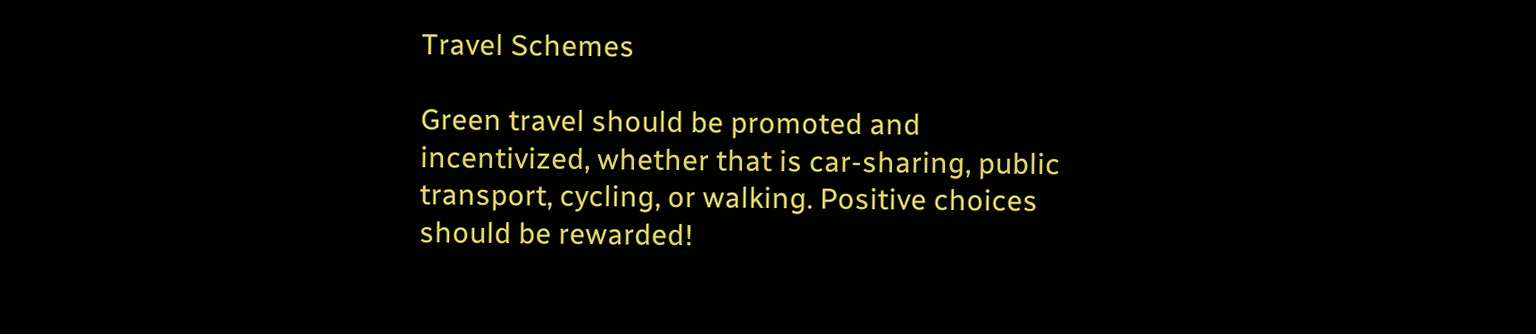Travel Schemes

Green travel should be promoted and incentivized, whether that is car-sharing, public transport, cycling, or walking. Positive choices should be rewarded!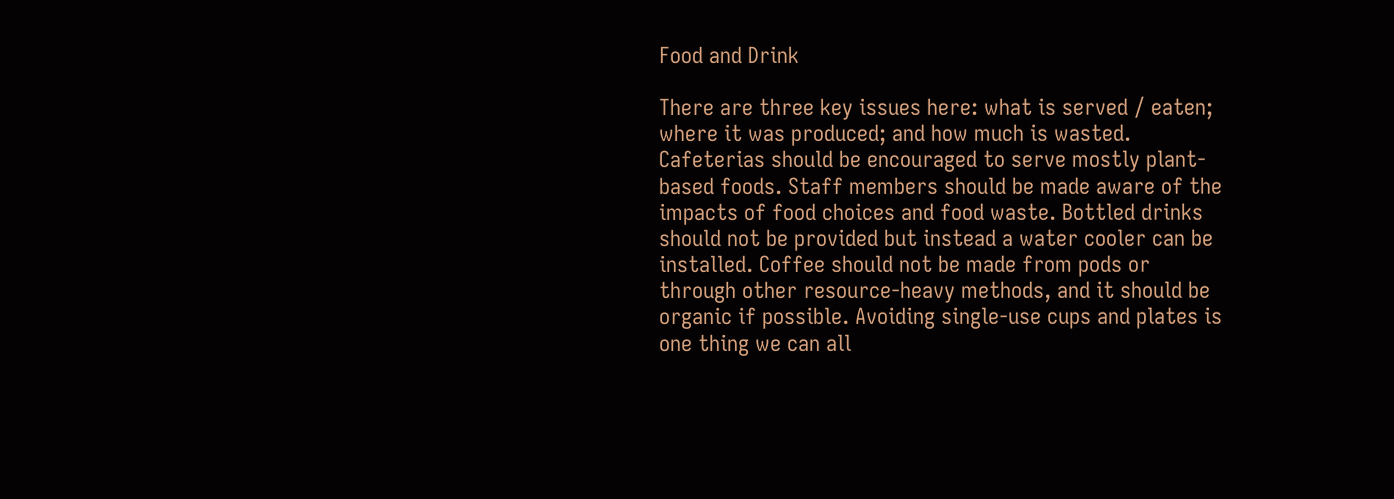Food and Drink

There are three key issues here: what is served / eaten; where it was produced; and how much is wasted. Cafeterias should be encouraged to serve mostly plant-based foods. Staff members should be made aware of the impacts of food choices and food waste. Bottled drinks should not be provided but instead a water cooler can be installed. Coffee should not be made from pods or through other resource-heavy methods, and it should be organic if possible. Avoiding single-use cups and plates is one thing we can all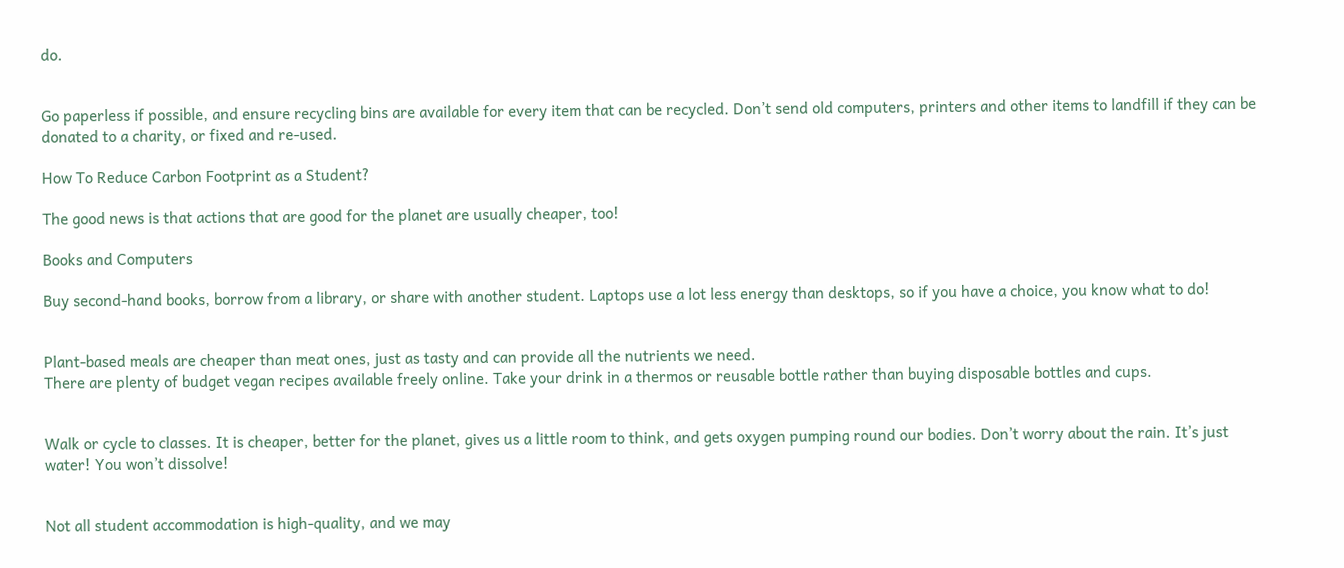do.


Go paperless if possible, and ensure recycling bins are available for every item that can be recycled. Don’t send old computers, printers and other items to landfill if they can be donated to a charity, or fixed and re-used.

How To Reduce Carbon Footprint as a Student?

The good news is that actions that are good for the planet are usually cheaper, too!

Books and Computers

Buy second-hand books, borrow from a library, or share with another student. Laptops use a lot less energy than desktops, so if you have a choice, you know what to do!


Plant-based meals are cheaper than meat ones, just as tasty and can provide all the nutrients we need.
There are plenty of budget vegan recipes available freely online. Take your drink in a thermos or reusable bottle rather than buying disposable bottles and cups.


Walk or cycle to classes. It is cheaper, better for the planet, gives us a little room to think, and gets oxygen pumping round our bodies. Don’t worry about the rain. It’s just water! You won’t dissolve!


Not all student accommodation is high-quality, and we may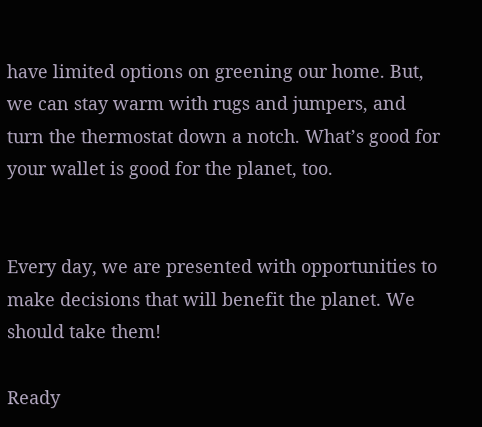have limited options on greening our home. But, we can stay warm with rugs and jumpers, and turn the thermostat down a notch. What’s good for your wallet is good for the planet, too.


Every day, we are presented with opportunities to make decisions that will benefit the planet. We should take them!

Ready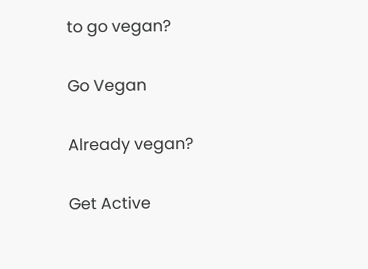to go vegan?

Go Vegan

Already vegan?

Get Active